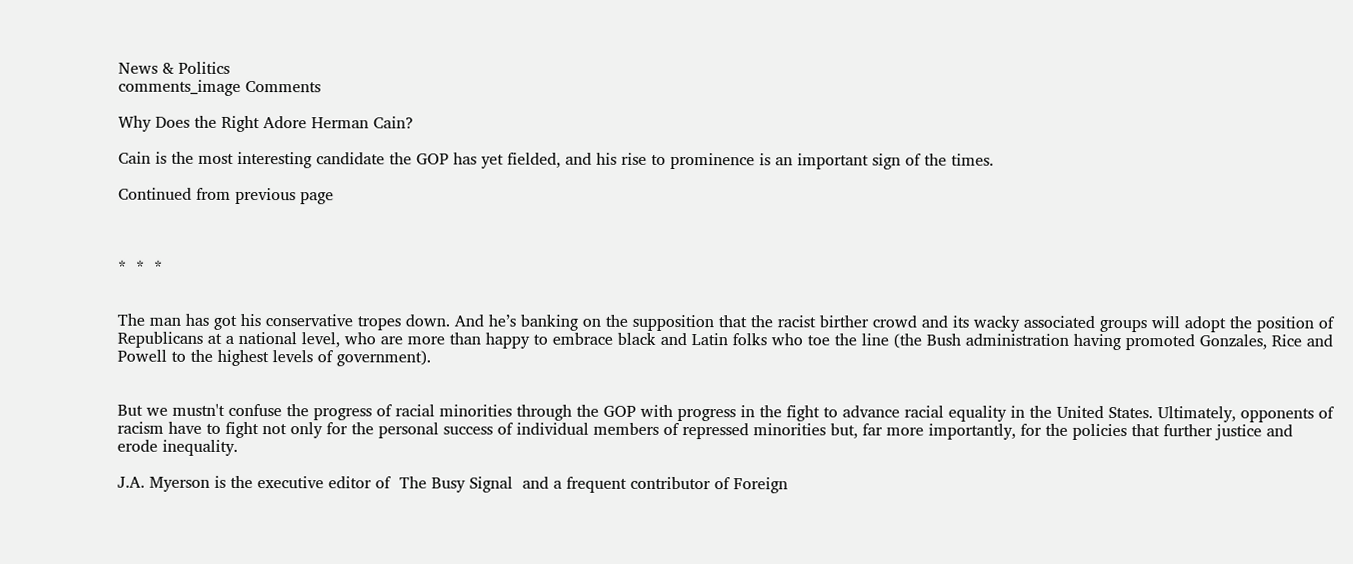News & Politics
comments_image Comments

Why Does the Right Adore Herman Cain?

Cain is the most interesting candidate the GOP has yet fielded, and his rise to prominence is an important sign of the times.

Continued from previous page



*  *  *


The man has got his conservative tropes down. And he’s banking on the supposition that the racist birther crowd and its wacky associated groups will adopt the position of Republicans at a national level, who are more than happy to embrace black and Latin folks who toe the line (the Bush administration having promoted Gonzales, Rice and Powell to the highest levels of government).


But we mustn't confuse the progress of racial minorities through the GOP with progress in the fight to advance racial equality in the United States. Ultimately, opponents of racism have to fight not only for the personal success of individual members of repressed minorities but, far more importantly, for the policies that further justice and erode inequality.

J.A. Myerson is the executive editor of  The Busy Signal  and a frequent contributor of Foreign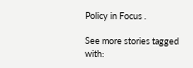Policy in Focus .

See more stories tagged with: